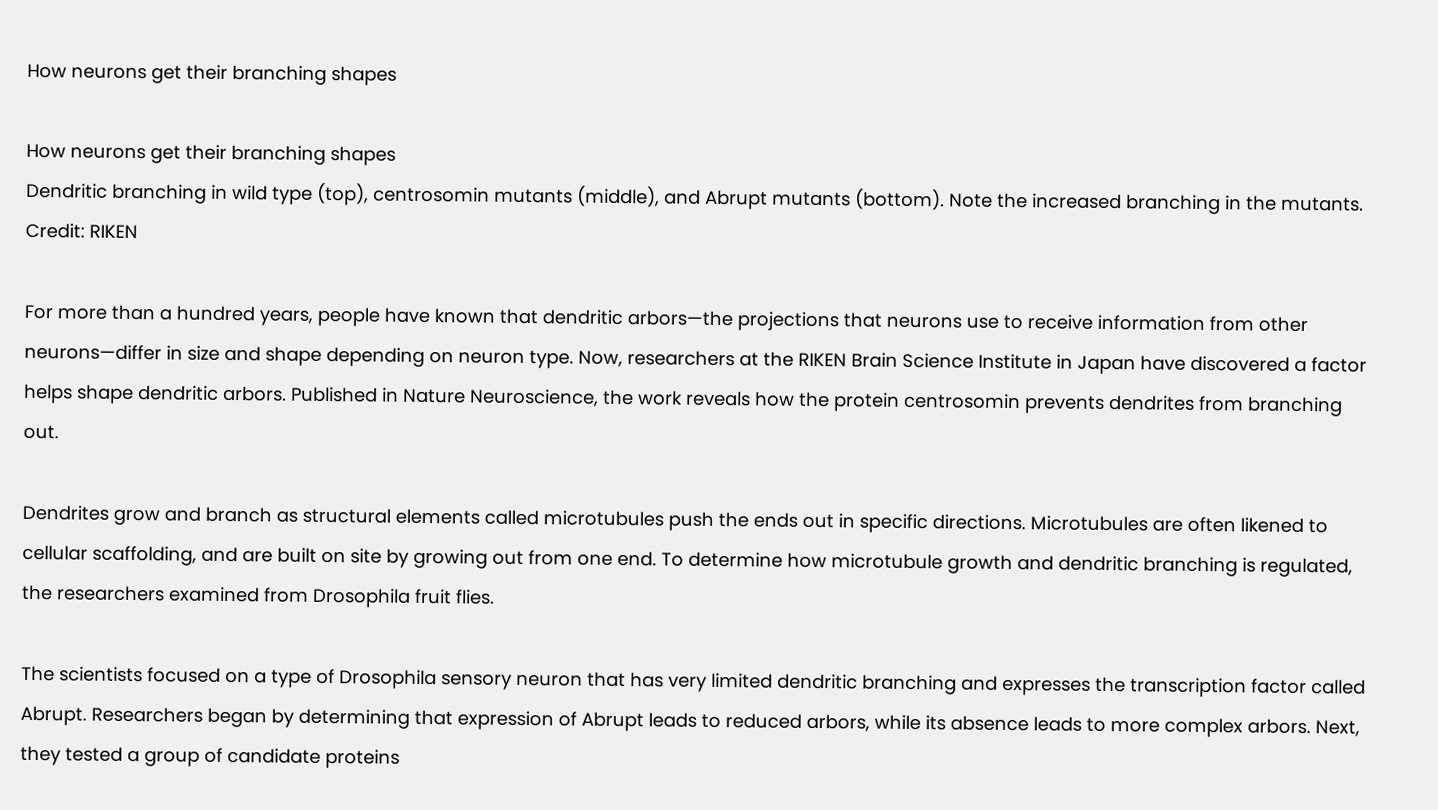How neurons get their branching shapes

How neurons get their branching shapes
Dendritic branching in wild type (top), centrosomin mutants (middle), and Abrupt mutants (bottom). Note the increased branching in the mutants. Credit: RIKEN

For more than a hundred years, people have known that dendritic arbors—the projections that neurons use to receive information from other neurons—differ in size and shape depending on neuron type. Now, researchers at the RIKEN Brain Science Institute in Japan have discovered a factor helps shape dendritic arbors. Published in Nature Neuroscience, the work reveals how the protein centrosomin prevents dendrites from branching out.

Dendrites grow and branch as structural elements called microtubules push the ends out in specific directions. Microtubules are often likened to cellular scaffolding, and are built on site by growing out from one end. To determine how microtubule growth and dendritic branching is regulated, the researchers examined from Drosophila fruit flies.

The scientists focused on a type of Drosophila sensory neuron that has very limited dendritic branching and expresses the transcription factor called Abrupt. Researchers began by determining that expression of Abrupt leads to reduced arbors, while its absence leads to more complex arbors. Next, they tested a group of candidate proteins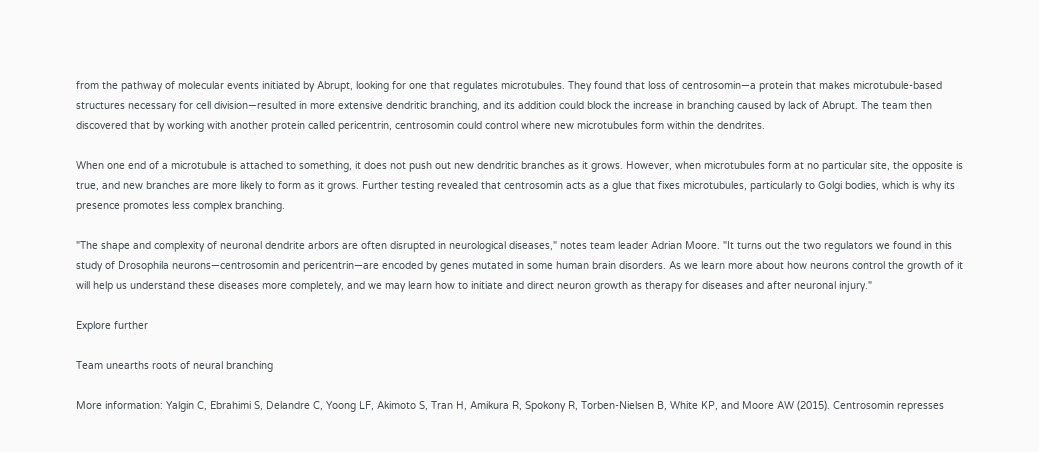from the pathway of molecular events initiated by Abrupt, looking for one that regulates microtubules. They found that loss of centrosomin—a protein that makes microtubule-based structures necessary for cell division—resulted in more extensive dendritic branching, and its addition could block the increase in branching caused by lack of Abrupt. The team then discovered that by working with another protein called pericentrin, centrosomin could control where new microtubules form within the dendrites.

When one end of a microtubule is attached to something, it does not push out new dendritic branches as it grows. However, when microtubules form at no particular site, the opposite is true, and new branches are more likely to form as it grows. Further testing revealed that centrosomin acts as a glue that fixes microtubules, particularly to Golgi bodies, which is why its presence promotes less complex branching.

"The shape and complexity of neuronal dendrite arbors are often disrupted in neurological diseases," notes team leader Adrian Moore. "It turns out the two regulators we found in this study of Drosophila neurons—centrosomin and pericentrin—are encoded by genes mutated in some human brain disorders. As we learn more about how neurons control the growth of it will help us understand these diseases more completely, and we may learn how to initiate and direct neuron growth as therapy for diseases and after neuronal injury."

Explore further

Team unearths roots of neural branching

More information: Yalgin C, Ebrahimi S, Delandre C, Yoong LF, Akimoto S, Tran H, Amikura R, Spokony R, Torben-Nielsen B, White KP, and Moore AW (2015). Centrosomin represses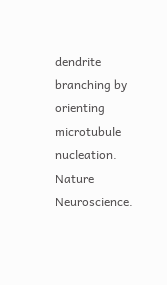dendrite branching by orienting microtubule nucleation. Nature Neuroscience.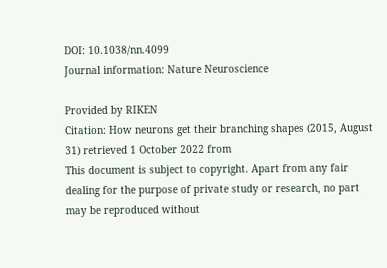DOI: 10.1038/nn.4099
Journal information: Nature Neuroscience

Provided by RIKEN
Citation: How neurons get their branching shapes (2015, August 31) retrieved 1 October 2022 from
This document is subject to copyright. Apart from any fair dealing for the purpose of private study or research, no part may be reproduced without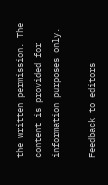the written permission. The content is provided for information purposes only.

Feedback to editors